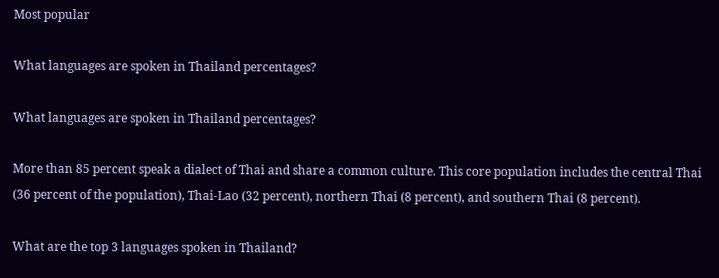Most popular

What languages are spoken in Thailand percentages?

What languages are spoken in Thailand percentages?

More than 85 percent speak a dialect of Thai and share a common culture. This core population includes the central Thai (36 percent of the population), Thai-Lao (32 percent), northern Thai (8 percent), and southern Thai (8 percent).

What are the top 3 languages spoken in Thailand?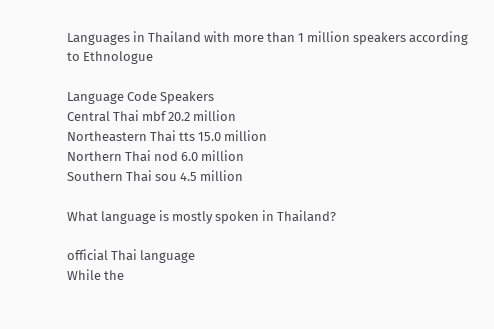Languages in Thailand with more than 1 million speakers according to Ethnologue

Language Code Speakers
Central Thai mbf 20.2 million
Northeastern Thai tts 15.0 million
Northern Thai nod 6.0 million
Southern Thai sou 4.5 million

What language is mostly spoken in Thailand?

official Thai language
While the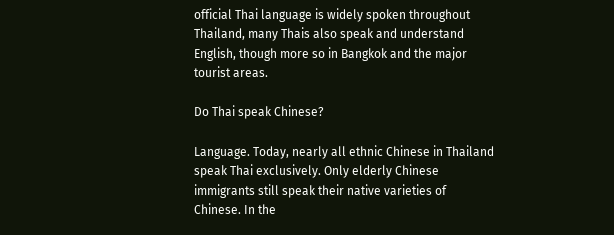official Thai language is widely spoken throughout Thailand, many Thais also speak and understand English, though more so in Bangkok and the major tourist areas.

Do Thai speak Chinese?

Language. Today, nearly all ethnic Chinese in Thailand speak Thai exclusively. Only elderly Chinese immigrants still speak their native varieties of Chinese. In the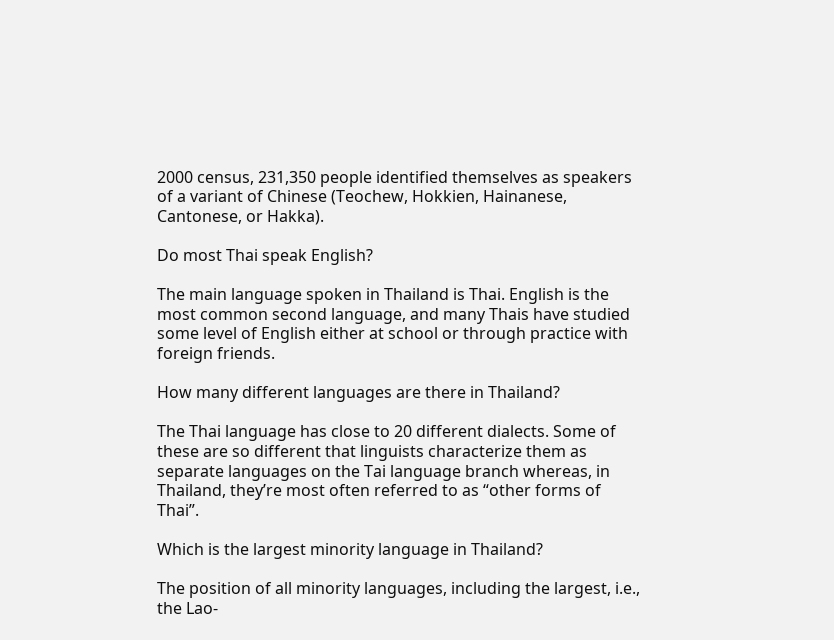2000 census, 231,350 people identified themselves as speakers of a variant of Chinese (Teochew, Hokkien, Hainanese, Cantonese, or Hakka).

Do most Thai speak English?

The main language spoken in Thailand is Thai. English is the most common second language, and many Thais have studied some level of English either at school or through practice with foreign friends.

How many different languages are there in Thailand?

The Thai language has close to 20 different dialects. Some of these are so different that linguists characterize them as separate languages on the Tai language branch whereas, in Thailand, they’re most often referred to as “other forms of Thai”.

Which is the largest minority language in Thailand?

The position of all minority languages, including the largest, i.e., the Lao-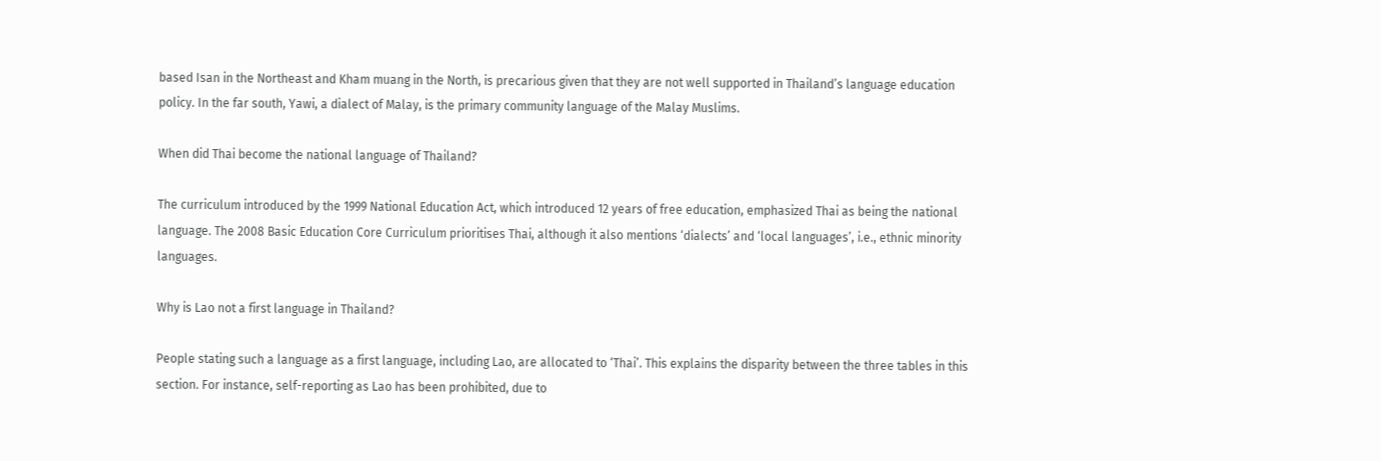based Isan in the Northeast and Kham muang in the North, is precarious given that they are not well supported in Thailand’s language education policy. In the far south, Yawi, a dialect of Malay, is the primary community language of the Malay Muslims.

When did Thai become the national language of Thailand?

The curriculum introduced by the 1999 National Education Act, which introduced 12 years of free education, emphasized Thai as being the national language. The 2008 Basic Education Core Curriculum prioritises Thai, although it also mentions ‘dialects’ and ‘local languages’, i.e., ethnic minority languages.

Why is Lao not a first language in Thailand?

People stating such a language as a first language, including Lao, are allocated to ‘Thai’. This explains the disparity between the three tables in this section. For instance, self-reporting as Lao has been prohibited, due to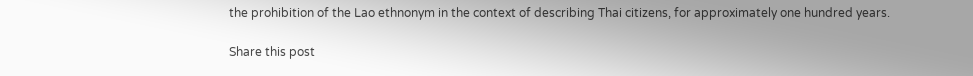the prohibition of the Lao ethnonym in the context of describing Thai citizens, for approximately one hundred years.

Share this post